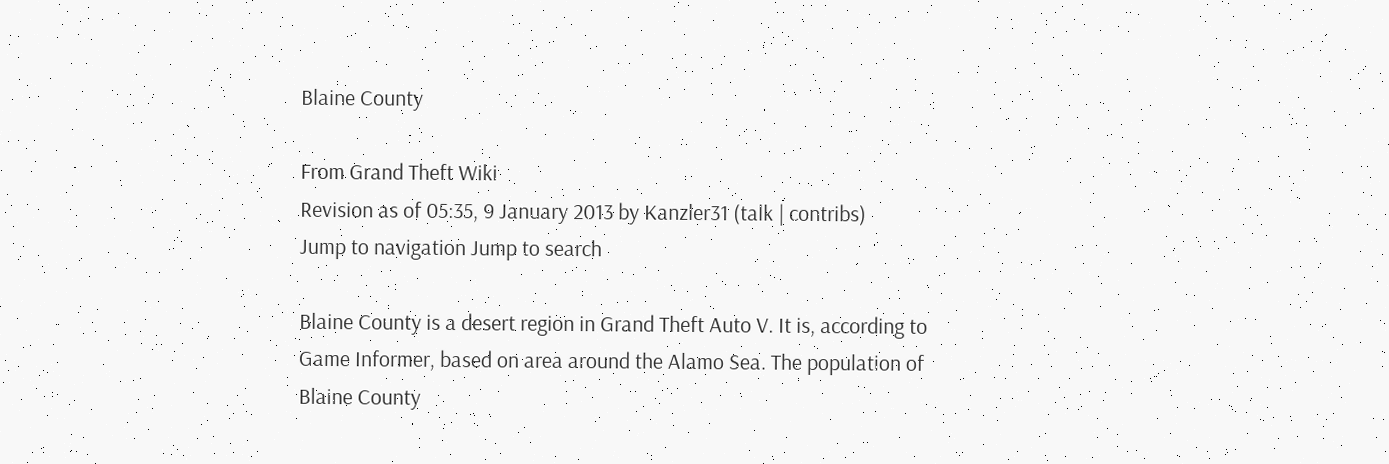Blaine County

From Grand Theft Wiki
Revision as of 05:35, 9 January 2013 by Kanzler31 (talk | contribs)
Jump to navigation Jump to search

Blaine County is a desert region in Grand Theft Auto V. It is, according to Game Informer, based on area around the Alamo Sea. The population of Blaine County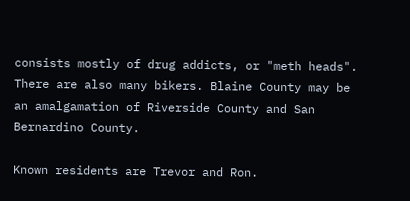consists mostly of drug addicts, or "meth heads". There are also many bikers. Blaine County may be an amalgamation of Riverside County and San Bernardino County.

Known residents are Trevor and Ron.